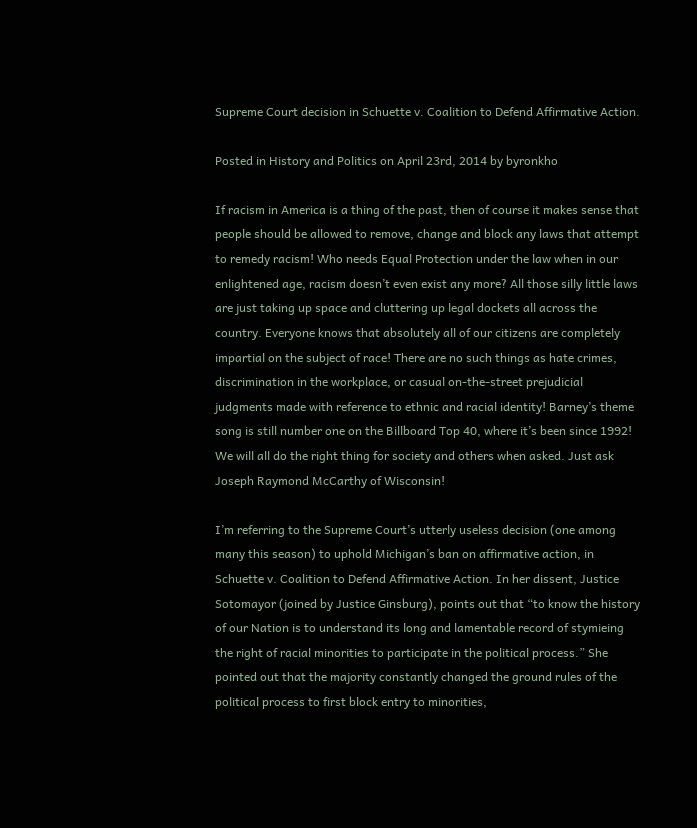Supreme Court decision in Schuette v. Coalition to Defend Affirmative Action.

Posted in History and Politics on April 23rd, 2014 by byronkho

If racism in America is a thing of the past, then of course it makes sense that people should be allowed to remove, change and block any laws that attempt to remedy racism! Who needs Equal Protection under the law when in our enlightened age, racism doesn’t even exist any more? All those silly little laws are just taking up space and cluttering up legal dockets all across the country. Everyone knows that absolutely all of our citizens are completely impartial on the subject of race! There are no such things as hate crimes, discrimination in the workplace, or casual on-the-street prejudicial judgments made with reference to ethnic and racial identity! Barney’s theme song is still number one on the Billboard Top 40, where it’s been since 1992! We will all do the right thing for society and others when asked. Just ask Joseph Raymond McCarthy of Wisconsin!

I’m referring to the Supreme Court’s utterly useless decision (one among many this season) to uphold Michigan’s ban on affirmative action, in Schuette v. Coalition to Defend Affirmative Action. In her dissent, Justice Sotomayor (joined by Justice Ginsburg), points out that “to know the history of our Nation is to understand its long and lamentable record of stymieing the right of racial minorities to participate in the political process.” She pointed out that the majority constantly changed the ground rules of the political process to first block entry to minorities,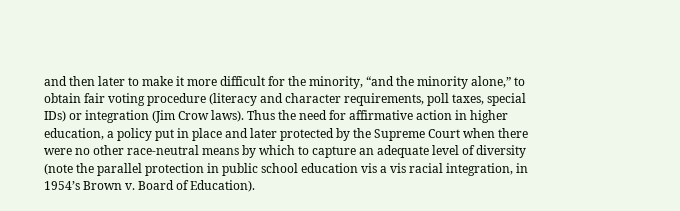and then later to make it more difficult for the minority, “and the minority alone,” to obtain fair voting procedure (literacy and character requirements, poll taxes, special IDs) or integration (Jim Crow laws). Thus the need for affirmative action in higher education, a policy put in place and later protected by the Supreme Court when there were no other race-neutral means by which to capture an adequate level of diversity (note the parallel protection in public school education vis a vis racial integration, in 1954’s Brown v. Board of Education).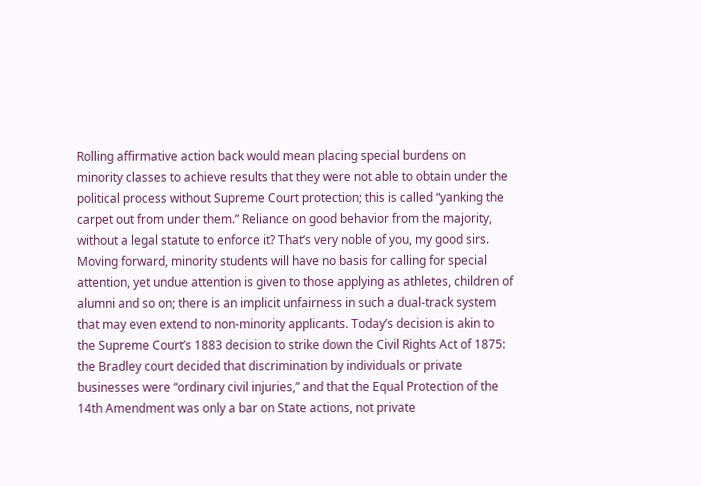Rolling affirmative action back would mean placing special burdens on minority classes to achieve results that they were not able to obtain under the political process without Supreme Court protection; this is called “yanking the carpet out from under them.” Reliance on good behavior from the majority, without a legal statute to enforce it? That’s very noble of you, my good sirs. Moving forward, minority students will have no basis for calling for special attention, yet undue attention is given to those applying as athletes, children of alumni and so on; there is an implicit unfairness in such a dual-track system that may even extend to non-minority applicants. Today’s decision is akin to the Supreme Court’s 1883 decision to strike down the Civil Rights Act of 1875: the Bradley court decided that discrimination by individuals or private businesses were “ordinary civil injuries,” and that the Equal Protection of the 14th Amendment was only a bar on State actions, not private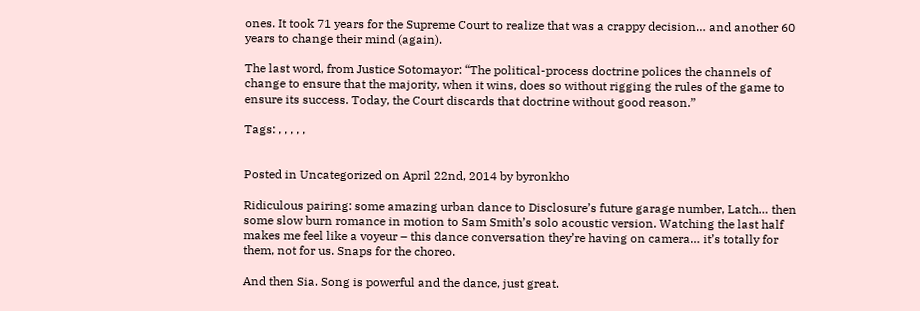ones. It took 71 years for the Supreme Court to realize that was a crappy decision… and another 60 years to change their mind (again).

The last word, from Justice Sotomayor: “The political-process doctrine polices the channels of change to ensure that the majority, when it wins, does so without rigging the rules of the game to ensure its success. Today, the Court discards that doctrine without good reason.”

Tags: , , , , ,


Posted in Uncategorized on April 22nd, 2014 by byronkho

Ridiculous pairing: some amazing urban dance to Disclosure’s future garage number, Latch… then some slow burn romance in motion to Sam Smith’s solo acoustic version. Watching the last half makes me feel like a voyeur – this dance conversation they’re having on camera… it’s totally for them, not for us. Snaps for the choreo.

And then Sia. Song is powerful and the dance, just great.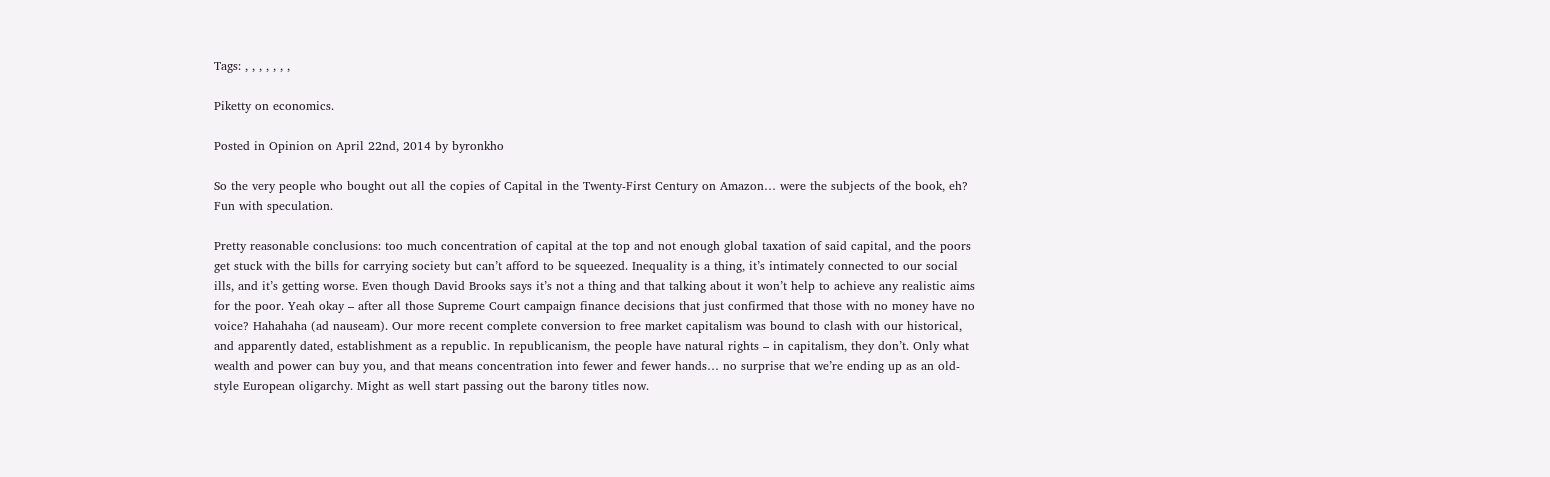Tags: , , , , , , ,

Piketty on economics.

Posted in Opinion on April 22nd, 2014 by byronkho

So the very people who bought out all the copies of Capital in the Twenty-First Century on Amazon… were the subjects of the book, eh? Fun with speculation.

Pretty reasonable conclusions: too much concentration of capital at the top and not enough global taxation of said capital, and the poors get stuck with the bills for carrying society but can’t afford to be squeezed. Inequality is a thing, it’s intimately connected to our social ills, and it’s getting worse. Even though David Brooks says it’s not a thing and that talking about it won’t help to achieve any realistic aims for the poor. Yeah okay – after all those Supreme Court campaign finance decisions that just confirmed that those with no money have no voice? Hahahaha (ad nauseam). Our more recent complete conversion to free market capitalism was bound to clash with our historical, and apparently dated, establishment as a republic. In republicanism, the people have natural rights – in capitalism, they don’t. Only what wealth and power can buy you, and that means concentration into fewer and fewer hands… no surprise that we’re ending up as an old-style European oligarchy. Might as well start passing out the barony titles now.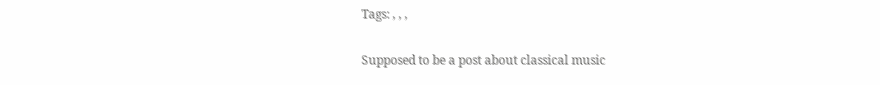Tags: , , ,

Supposed to be a post about classical music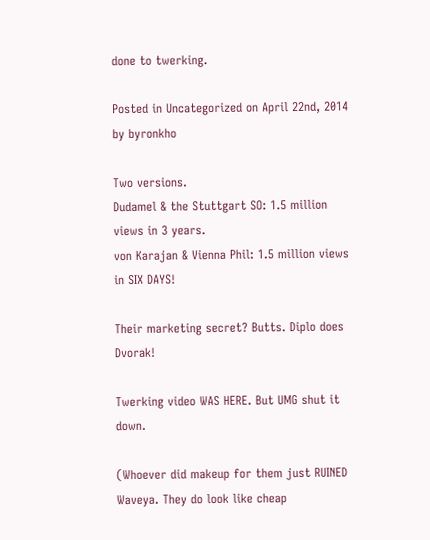done to twerking.

Posted in Uncategorized on April 22nd, 2014 by byronkho

Two versions.
Dudamel & the Stuttgart SO: 1.5 million views in 3 years.
von Karajan & Vienna Phil: 1.5 million views in SIX DAYS!

Their marketing secret? Butts. Diplo does Dvorak!

Twerking video WAS HERE. But UMG shut it down.

(Whoever did makeup for them just RUINED Waveya. They do look like cheap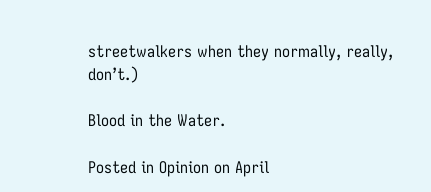streetwalkers when they normally, really, don’t.)

Blood in the Water.

Posted in Opinion on April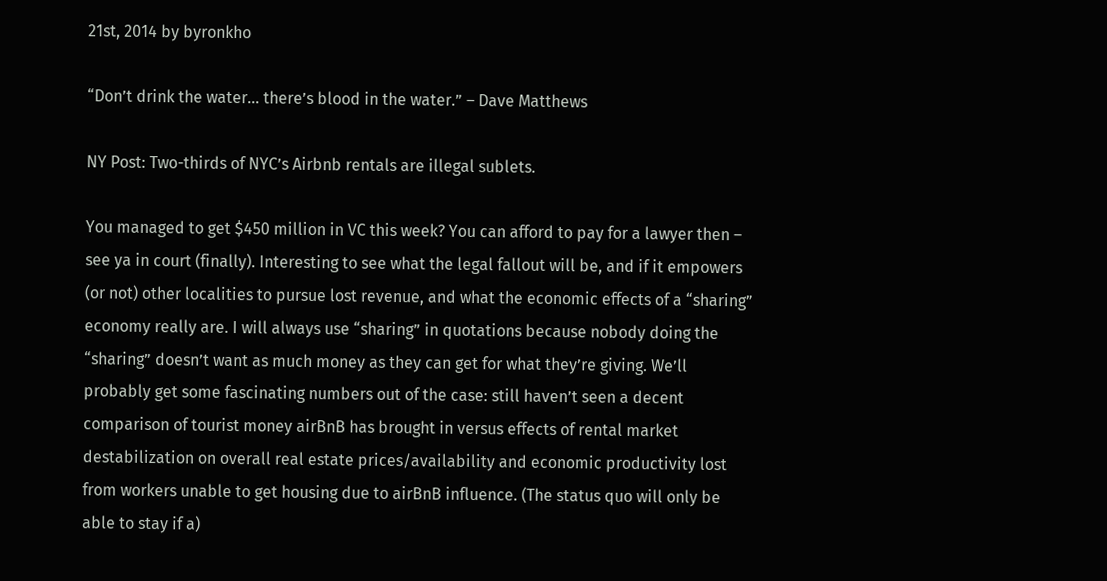21st, 2014 by byronkho

“Don’t drink the water… there’s blood in the water.” – Dave Matthews

NY Post: Two-thirds of NYC’s Airbnb rentals are illegal sublets.

You managed to get $450 million in VC this week? You can afford to pay for a lawyer then – see ya in court (finally). Interesting to see what the legal fallout will be, and if it empowers (or not) other localities to pursue lost revenue, and what the economic effects of a “sharing” economy really are. I will always use “sharing” in quotations because nobody doing the “sharing” doesn’t want as much money as they can get for what they’re giving. We’ll probably get some fascinating numbers out of the case: still haven’t seen a decent comparison of tourist money airBnB has brought in versus effects of rental market destabilization on overall real estate prices/availability and economic productivity lost from workers unable to get housing due to airBnB influence. (The status quo will only be able to stay if a)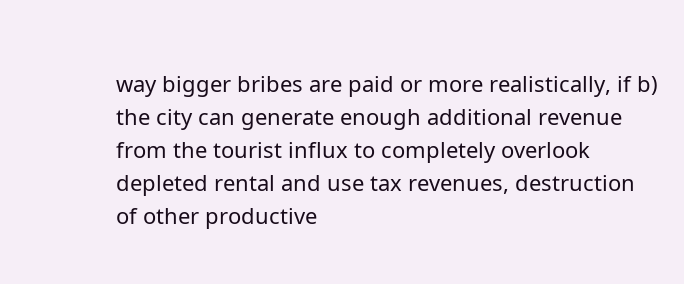way bigger bribes are paid or more realistically, if b) the city can generate enough additional revenue from the tourist influx to completely overlook depleted rental and use tax revenues, destruction of other productive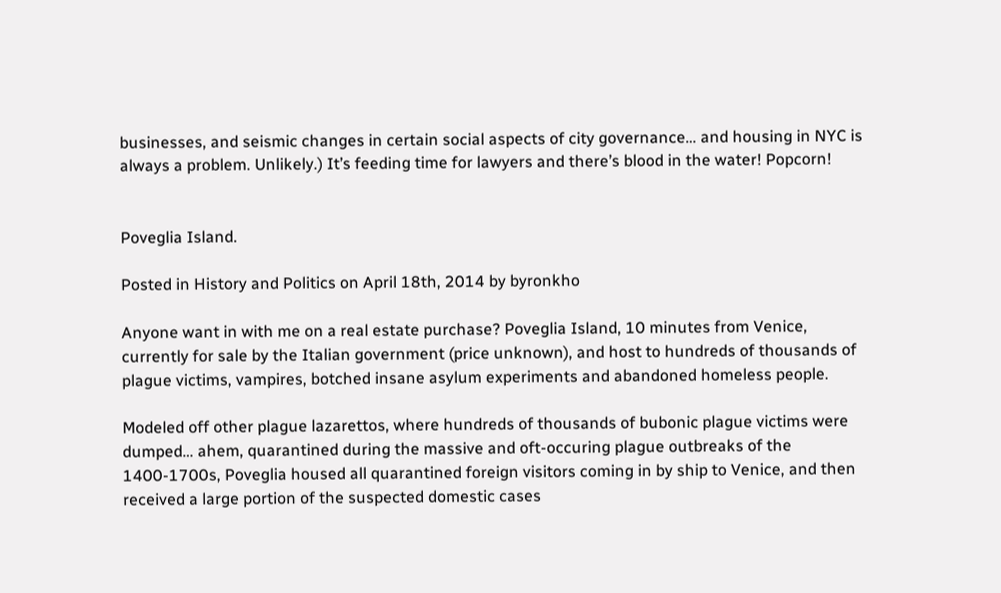businesses, and seismic changes in certain social aspects of city governance… and housing in NYC is always a problem. Unlikely.) It’s feeding time for lawyers and there’s blood in the water! Popcorn!


Poveglia Island.

Posted in History and Politics on April 18th, 2014 by byronkho

Anyone want in with me on a real estate purchase? Poveglia Island, 10 minutes from Venice, currently for sale by the Italian government (price unknown), and host to hundreds of thousands of plague victims, vampires, botched insane asylum experiments and abandoned homeless people.

Modeled off other plague lazarettos, where hundreds of thousands of bubonic plague victims were dumped… ahem, quarantined during the massive and oft-occuring plague outbreaks of the 1400-1700s, Poveglia housed all quarantined foreign visitors coming in by ship to Venice, and then received a large portion of the suspected domestic cases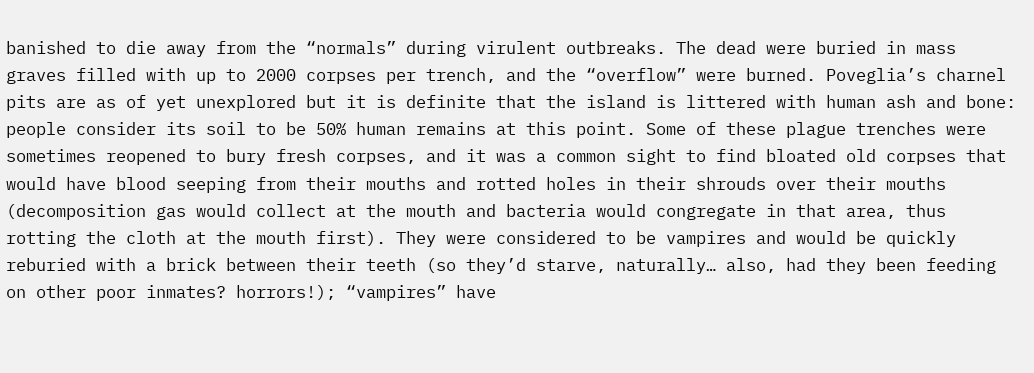banished to die away from the “normals” during virulent outbreaks. The dead were buried in mass graves filled with up to 2000 corpses per trench, and the “overflow” were burned. Poveglia’s charnel pits are as of yet unexplored but it is definite that the island is littered with human ash and bone: people consider its soil to be 50% human remains at this point. Some of these plague trenches were sometimes reopened to bury fresh corpses, and it was a common sight to find bloated old corpses that would have blood seeping from their mouths and rotted holes in their shrouds over their mouths (decomposition gas would collect at the mouth and bacteria would congregate in that area, thus rotting the cloth at the mouth first). They were considered to be vampires and would be quickly reburied with a brick between their teeth (so they’d starve, naturally… also, had they been feeding on other poor inmates? horrors!); “vampires” have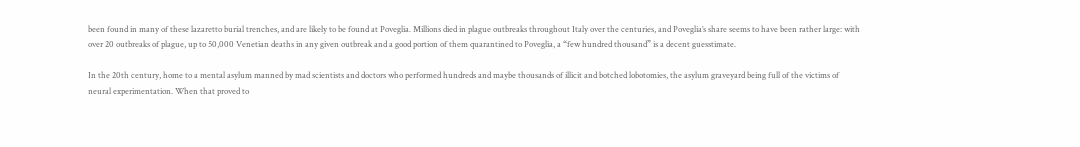been found in many of these lazaretto burial trenches, and are likely to be found at Poveglia. Millions died in plague outbreaks throughout Italy over the centuries, and Poveglia’s share seems to have been rather large: with over 20 outbreaks of plague, up to 50,000 Venetian deaths in any given outbreak and a good portion of them quarantined to Poveglia, a “few hundred thousand” is a decent guesstimate.

In the 20th century, home to a mental asylum manned by mad scientists and doctors who performed hundreds and maybe thousands of illicit and botched lobotomies, the asylum graveyard being full of the victims of neural experimentation. When that proved to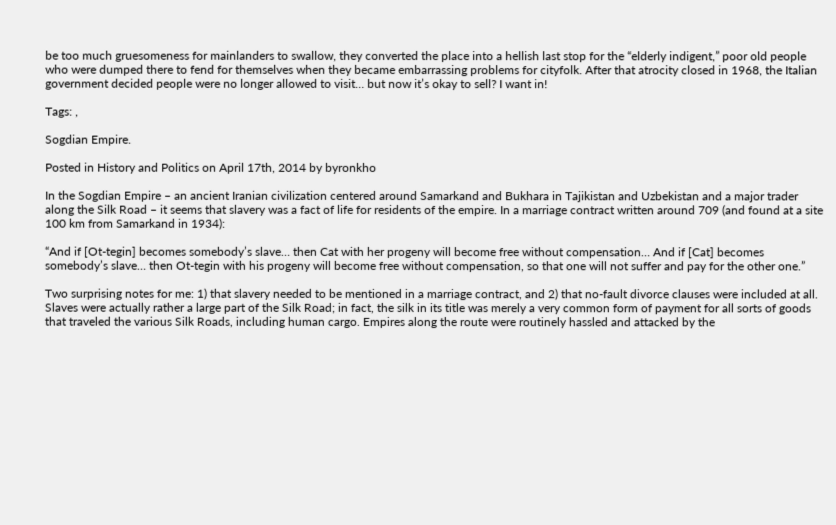be too much gruesomeness for mainlanders to swallow, they converted the place into a hellish last stop for the “elderly indigent,” poor old people who were dumped there to fend for themselves when they became embarrassing problems for cityfolk. After that atrocity closed in 1968, the Italian government decided people were no longer allowed to visit… but now it’s okay to sell? I want in!

Tags: ,

Sogdian Empire.

Posted in History and Politics on April 17th, 2014 by byronkho

In the Sogdian Empire – an ancient Iranian civilization centered around Samarkand and Bukhara in Tajikistan and Uzbekistan and a major trader along the Silk Road – it seems that slavery was a fact of life for residents of the empire. In a marriage contract written around 709 (and found at a site 100 km from Samarkand in 1934):

“And if [Ot-tegin] becomes somebody’s slave… then Cat with her progeny will become free without compensation… And if [Cat] becomes somebody’s slave… then Ot-tegin with his progeny will become free without compensation, so that one will not suffer and pay for the other one.”

Two surprising notes for me: 1) that slavery needed to be mentioned in a marriage contract, and 2) that no-fault divorce clauses were included at all. Slaves were actually rather a large part of the Silk Road; in fact, the silk in its title was merely a very common form of payment for all sorts of goods that traveled the various Silk Roads, including human cargo. Empires along the route were routinely hassled and attacked by the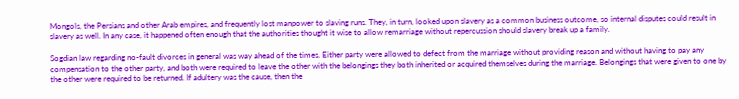Mongols, the Persians and other Arab empires, and frequently lost manpower to slaving runs. They, in turn, looked upon slavery as a common business outcome, so internal disputes could result in slavery as well. In any case, it happened often enough that the authorities thought it wise to allow remarriage without repercussion should slavery break up a family.

Sogdian law regarding no-fault divorces in general was way ahead of the times. Either party were allowed to defect from the marriage without providing reason and without having to pay any compensation to the other party, and both were required to leave the other with the belongings they both inherited or acquired themselves during the marriage. Belongings that were given to one by the other were required to be returned. If adultery was the cause, then the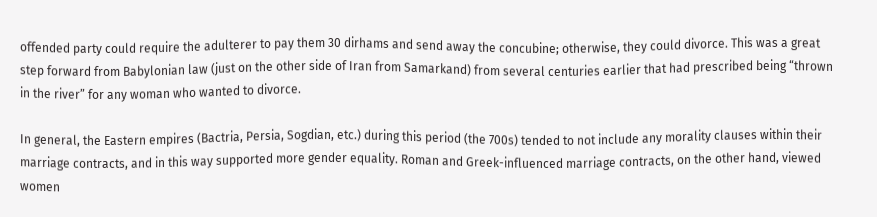offended party could require the adulterer to pay them 30 dirhams and send away the concubine; otherwise, they could divorce. This was a great step forward from Babylonian law (just on the other side of Iran from Samarkand) from several centuries earlier that had prescribed being “thrown in the river” for any woman who wanted to divorce.

In general, the Eastern empires (Bactria, Persia, Sogdian, etc.) during this period (the 700s) tended to not include any morality clauses within their marriage contracts, and in this way supported more gender equality. Roman and Greek-influenced marriage contracts, on the other hand, viewed women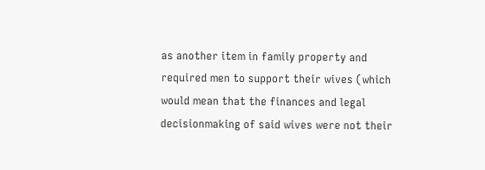as another item in family property and required men to support their wives (which would mean that the finances and legal decisionmaking of said wives were not their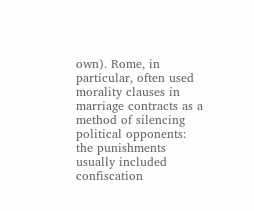own). Rome, in particular, often used morality clauses in marriage contracts as a method of silencing political opponents: the punishments usually included confiscation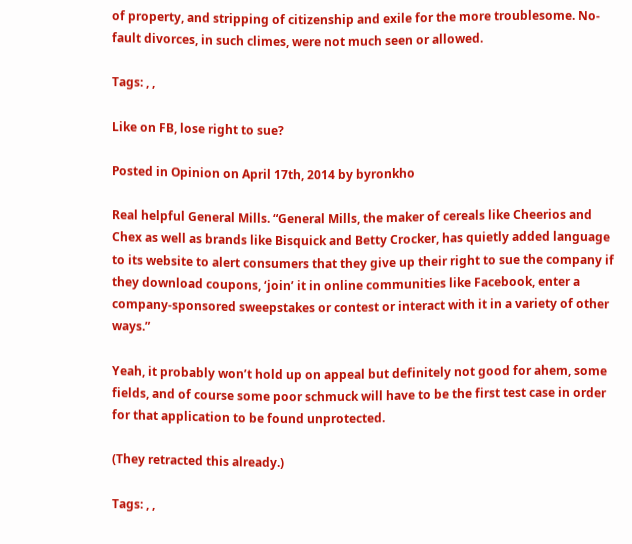of property, and stripping of citizenship and exile for the more troublesome. No-fault divorces, in such climes, were not much seen or allowed.

Tags: , ,

Like on FB, lose right to sue?

Posted in Opinion on April 17th, 2014 by byronkho

Real helpful General Mills. “General Mills, the maker of cereals like Cheerios and Chex as well as brands like Bisquick and Betty Crocker, has quietly added language to its website to alert consumers that they give up their right to sue the company if they download coupons, ‘join’ it in online communities like Facebook, enter a company-sponsored sweepstakes or contest or interact with it in a variety of other ways.”

Yeah, it probably won’t hold up on appeal but definitely not good for ahem, some fields, and of course some poor schmuck will have to be the first test case in order for that application to be found unprotected.

(They retracted this already.)

Tags: , ,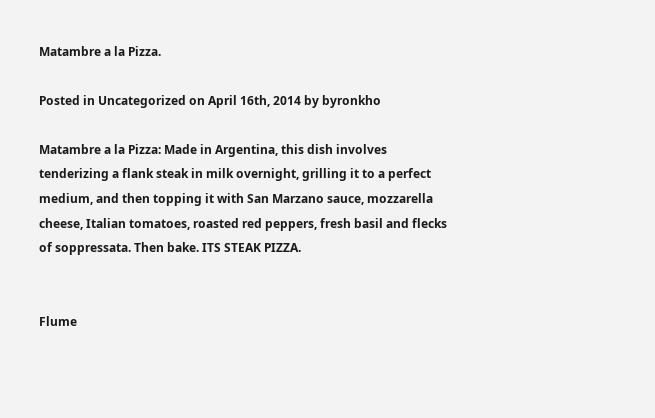Matambre a la Pizza.

Posted in Uncategorized on April 16th, 2014 by byronkho

Matambre a la Pizza: Made in Argentina, this dish involves tenderizing a flank steak in milk overnight, grilling it to a perfect medium, and then topping it with San Marzano sauce, mozzarella cheese, Italian tomatoes, roasted red peppers, fresh basil and flecks of soppressata. Then bake. ITS STEAK PIZZA.


Flume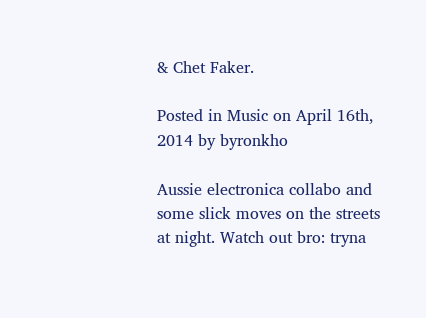& Chet Faker.

Posted in Music on April 16th, 2014 by byronkho

Aussie electronica collabo and some slick moves on the streets at night. Watch out bro: tryna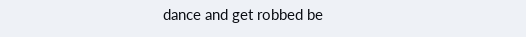dance and get robbed be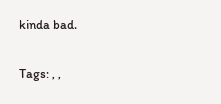kinda bad.

Tags: , ,